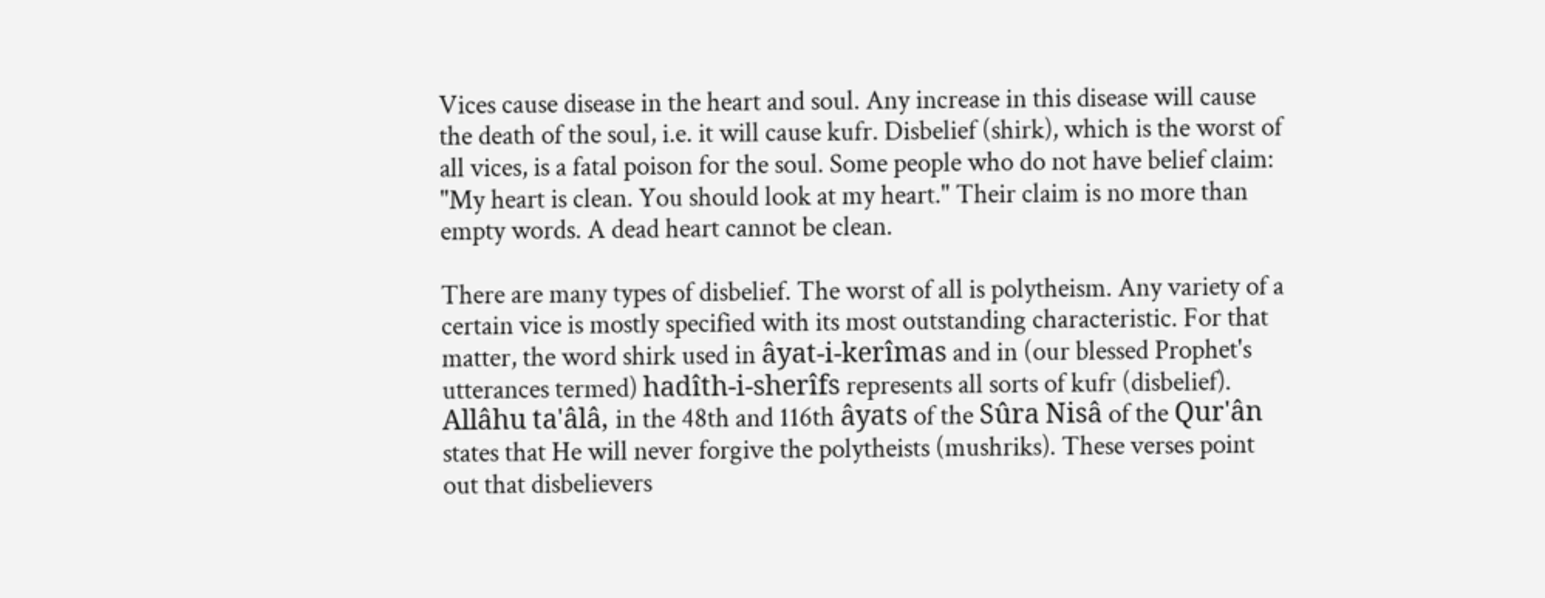Vices cause disease in the heart and soul. Any increase in this disease will cause the death of the soul, i.e. it will cause kufr. Disbelief (shirk), which is the worst of all vices, is a fatal poison for the soul. Some people who do not have belief claim: "My heart is clean. You should look at my heart." Their claim is no more than empty words. A dead heart cannot be clean.

There are many types of disbelief. The worst of all is polytheism. Any variety of a certain vice is mostly specified with its most outstanding characteristic. For that matter, the word shirk used in âyat-i-kerîmas and in (our blessed Prophet's utterances termed) hadîth-i-sherîfs represents all sorts of kufr (disbelief). Allâhu ta'âlâ, in the 48th and 116th âyats of the Sûra Nisâ of the Qur'ân states that He will never forgive the polytheists (mushriks). These verses point out that disbelievers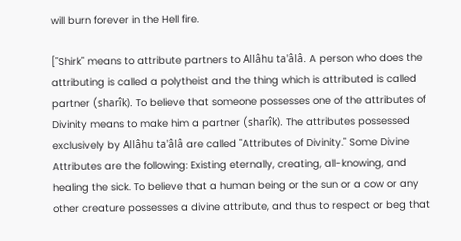will burn forever in the Hell fire.

["Shirk" means to attribute partners to Allâhu ta'âlâ. A person who does the attributing is called a polytheist and the thing which is attributed is called partner (sharîk). To believe that someone possesses one of the attributes of Divinity means to make him a partner (sharîk). The attributes possessed exclusively by Allâhu ta'âlâ are called "Attributes of Divinity." Some Divine Attributes are the following: Existing eternally, creating, all-knowing, and healing the sick. To believe that a human being or the sun or a cow or any other creature possesses a divine attribute, and thus to respect or beg that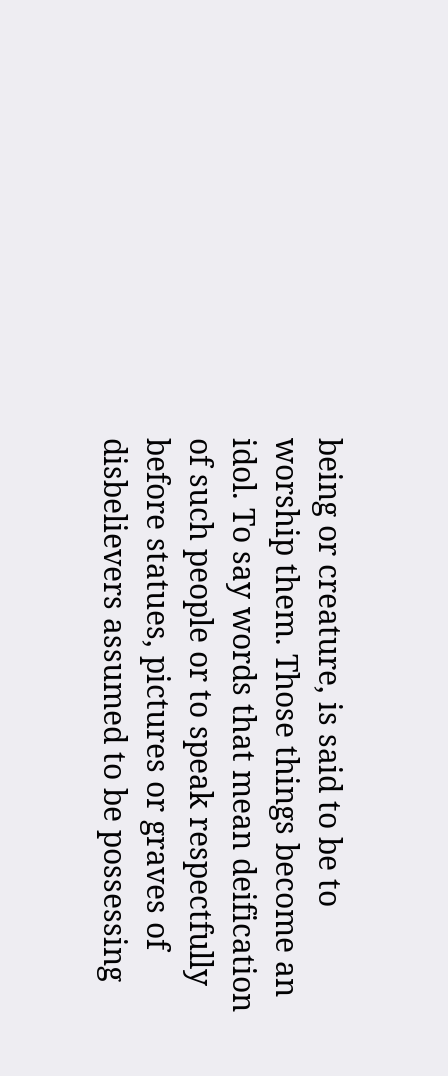being or creature, is said to be to worship them. Those things become an idol. To say words that mean deification of such people or to speak respectfully before statues, pictures or graves of disbelievers assumed to be possessing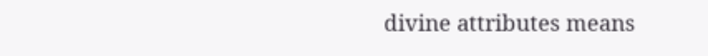divine attributes means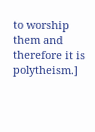to worship them and therefore it is polytheism.]